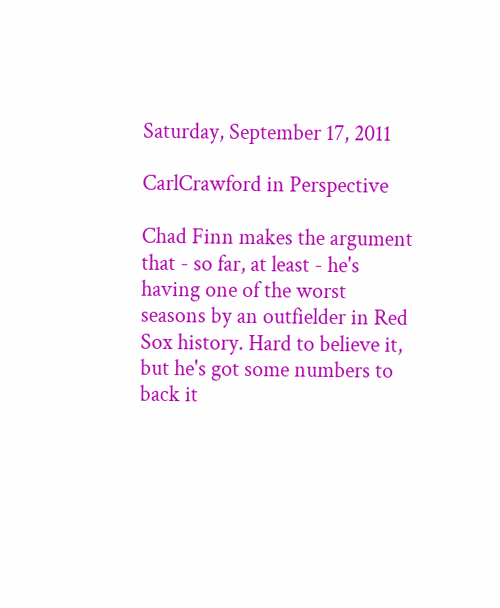Saturday, September 17, 2011

CarlCrawford in Perspective

Chad Finn makes the argument that - so far, at least - he's having one of the worst seasons by an outfielder in Red Sox history. Hard to believe it, but he's got some numbers to back it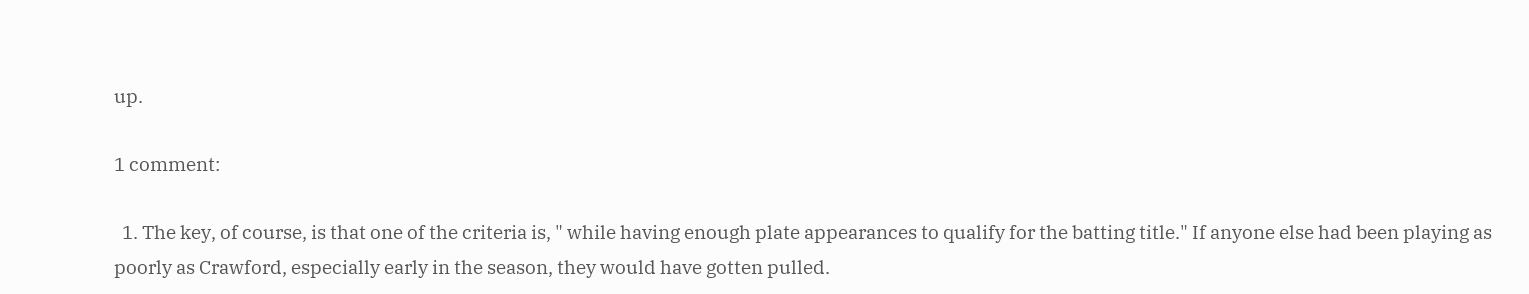up.

1 comment:

  1. The key, of course, is that one of the criteria is, " while having enough plate appearances to qualify for the batting title." If anyone else had been playing as poorly as Crawford, especially early in the season, they would have gotten pulled.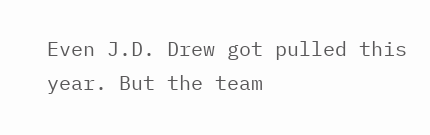Even J.D. Drew got pulled this year. But the team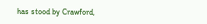has stood by Crawford,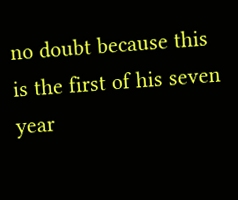no doubt because this is the first of his seven year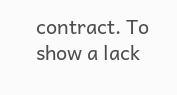contract. To show a lack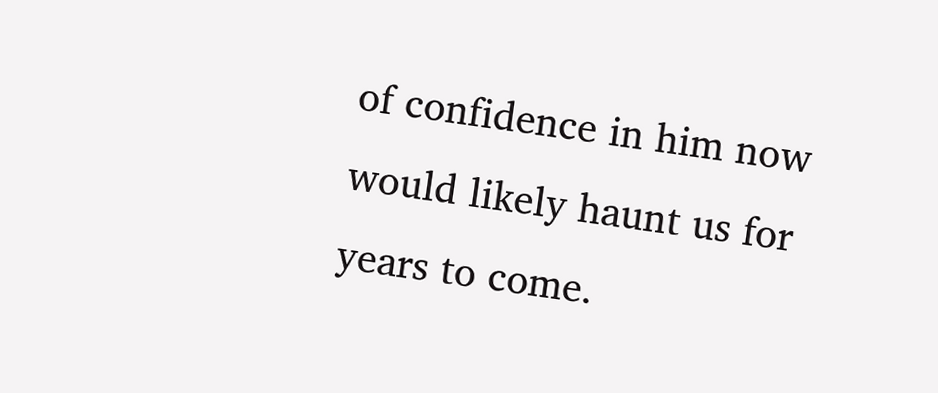of confidence in him now would likely haunt us for years to come.